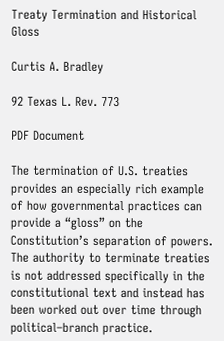Treaty Termination and Historical Gloss

Curtis A. Bradley

92 Texas L. Rev. 773

PDF Document

The termination of U.S. treaties provides an especially rich example of how governmental practices can provide a “gloss” on the Constitution’s separation of powers.  The authority to terminate treaties is not addressed specifically in the constitutional text and instead has been worked out over time through political–branch practice.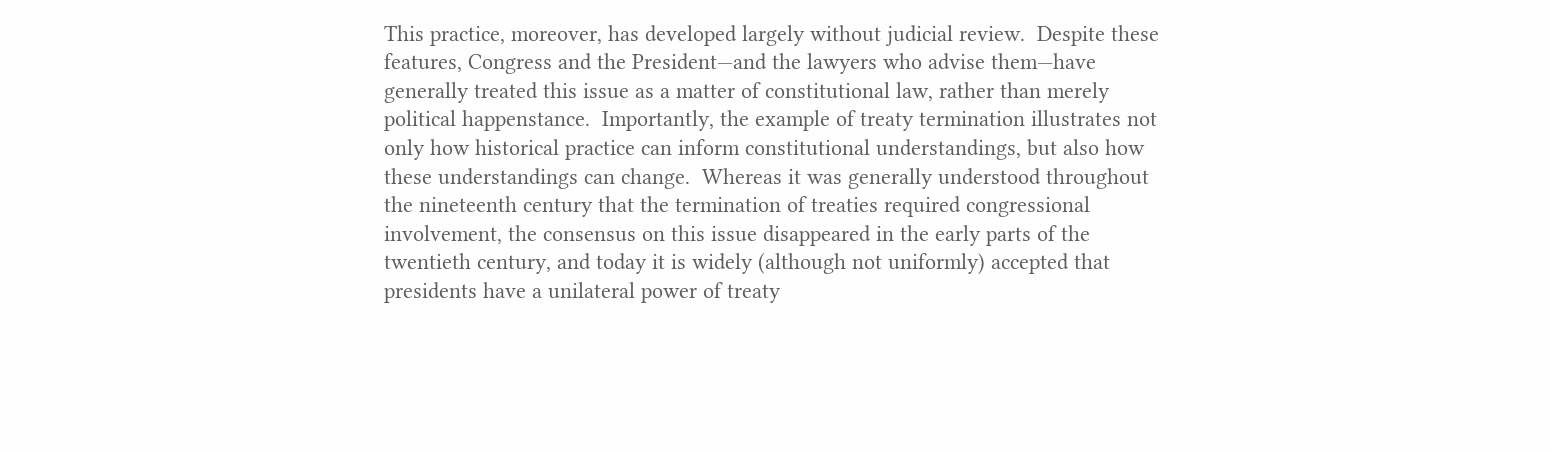This practice, moreover, has developed largely without judicial review.  Despite these features, Congress and the President—and the lawyers who advise them—have generally treated this issue as a matter of constitutional law, rather than merely political happenstance.  Importantly, the example of treaty termination illustrates not only how historical practice can inform constitutional understandings, but also how these understandings can change.  Whereas it was generally understood throughout the nineteenth century that the termination of treaties required congressional involvement, the consensus on this issue disappeared in the early parts of the twentieth century, and today it is widely (although not uniformly) accepted that presidents have a unilateral power of treaty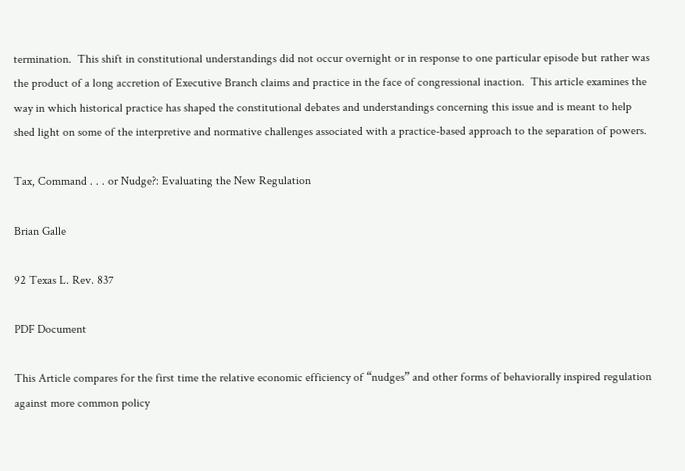termination.  This shift in constitutional understandings did not occur overnight or in response to one particular episode but rather was the product of a long accretion of Executive Branch claims and practice in the face of congressional inaction.  This article examines the way in which historical practice has shaped the constitutional debates and understandings concerning this issue and is meant to help shed light on some of the interpretive and normative challenges associated with a practice-based approach to the separation of powers.

Tax, Command . . . or Nudge?: Evaluating the New Regulation

Brian Galle

92 Texas L. Rev. 837

PDF Document

This Article compares for the first time the relative economic efficiency of “nudges” and other forms of behaviorally inspired regulation against more common policy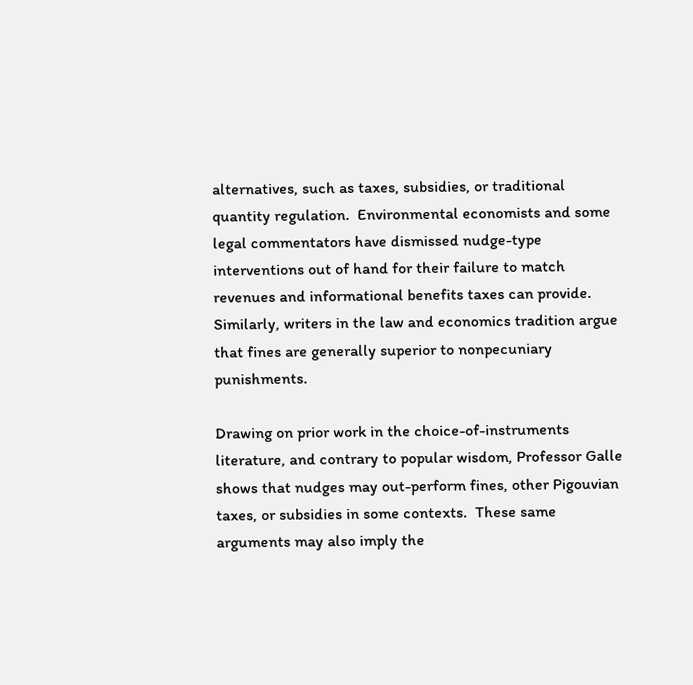alternatives, such as taxes, subsidies, or traditional quantity regulation.  Environmental economists and some legal commentators have dismissed nudge-type interventions out of hand for their failure to match revenues and informational benefits taxes can provide.  Similarly, writers in the law and economics tradition argue that fines are generally superior to nonpecuniary punishments.

Drawing on prior work in the choice-of-instruments literature, and contrary to popular wisdom, Professor Galle shows that nudges may out-perform fines, other Pigouvian taxes, or subsidies in some contexts.  These same arguments may also imply the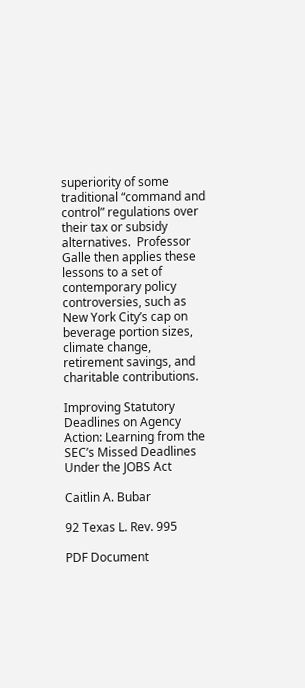superiority of some traditional “command and control” regulations over their tax or subsidy alternatives.  Professor Galle then applies these lessons to a set of contemporary policy controversies, such as New York City’s cap on beverage portion sizes, climate change, retirement savings, and charitable contributions.

Improving Statutory Deadlines on Agency Action: Learning from the SEC’s Missed Deadlines Under the JOBS Act

Caitlin A. Bubar

92 Texas L. Rev. 995

PDF Document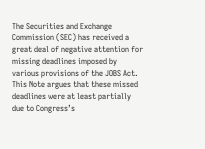The Securities and Exchange Commission (SEC) has received a great deal of negative attention for missing deadlines imposed by various provisions of the JOBS Act.  This Note argues that these missed deadlines were at least partially due to Congress’s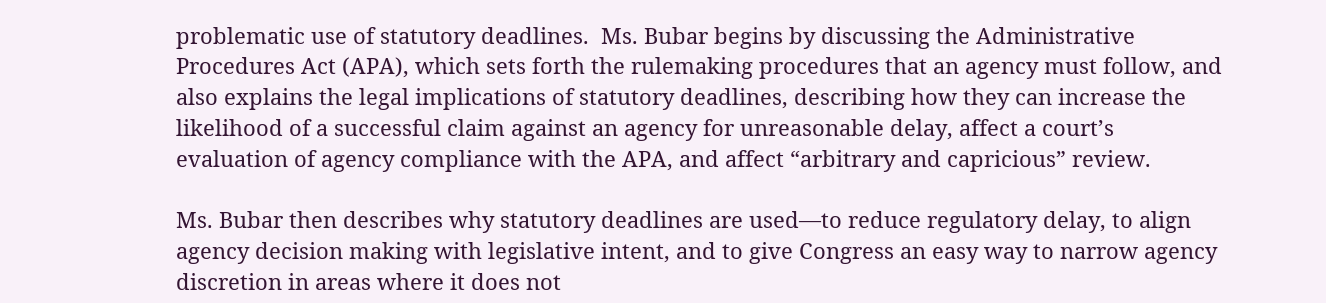problematic use of statutory deadlines.  Ms. Bubar begins by discussing the Administrative Procedures Act (APA), which sets forth the rulemaking procedures that an agency must follow, and also explains the legal implications of statutory deadlines, describing how they can increase the likelihood of a successful claim against an agency for unreasonable delay, affect a court’s evaluation of agency compliance with the APA, and affect “arbitrary and capricious” review.

Ms. Bubar then describes why statutory deadlines are used—to reduce regulatory delay, to align agency decision making with legislative intent, and to give Congress an easy way to narrow agency discretion in areas where it does not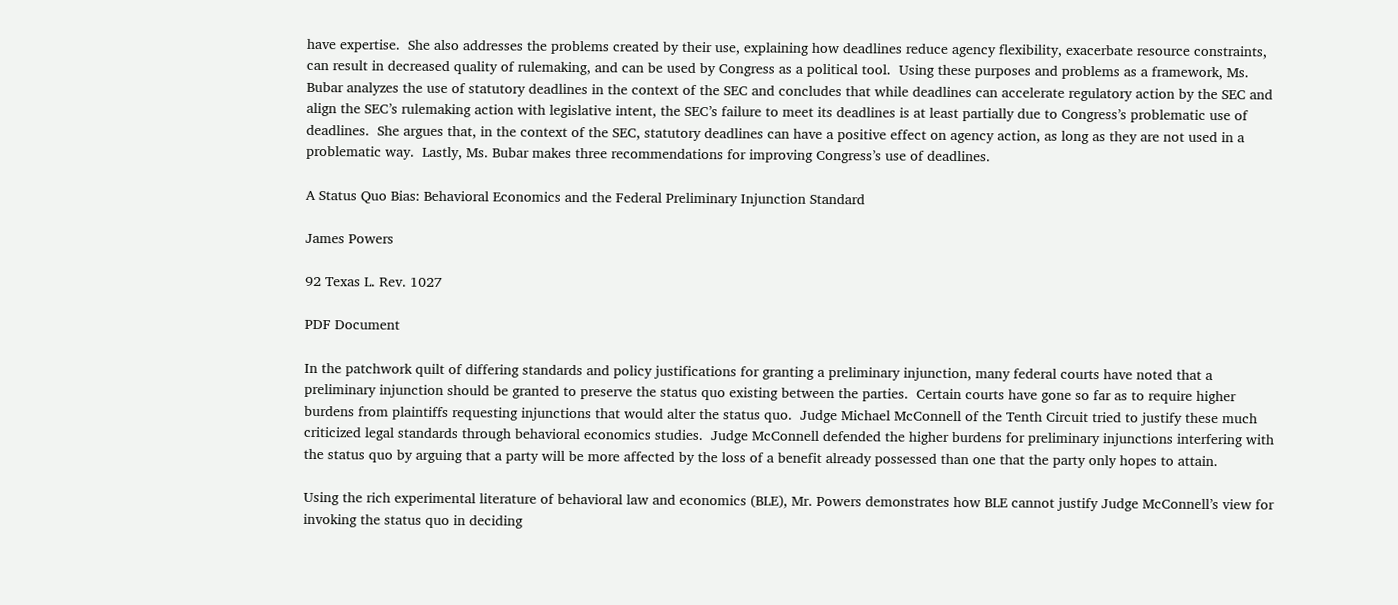have expertise.  She also addresses the problems created by their use, explaining how deadlines reduce agency flexibility, exacerbate resource constraints, can result in decreased quality of rulemaking, and can be used by Congress as a political tool.  Using these purposes and problems as a framework, Ms. Bubar analyzes the use of statutory deadlines in the context of the SEC and concludes that while deadlines can accelerate regulatory action by the SEC and align the SEC’s rulemaking action with legislative intent, the SEC’s failure to meet its deadlines is at least partially due to Congress’s problematic use of deadlines.  She argues that, in the context of the SEC, statutory deadlines can have a positive effect on agency action, as long as they are not used in a problematic way.  Lastly, Ms. Bubar makes three recommendations for improving Congress’s use of deadlines.

A Status Quo Bias: Behavioral Economics and the Federal Preliminary Injunction Standard

James Powers

92 Texas L. Rev. 1027

PDF Document

In the patchwork quilt of differing standards and policy justifications for granting a preliminary injunction, many federal courts have noted that a preliminary injunction should be granted to preserve the status quo existing between the parties.  Certain courts have gone so far as to require higher burdens from plaintiffs requesting injunctions that would alter the status quo.  Judge Michael McConnell of the Tenth Circuit tried to justify these much criticized legal standards through behavioral economics studies.  Judge McConnell defended the higher burdens for preliminary injunctions interfering with the status quo by arguing that a party will be more affected by the loss of a benefit already possessed than one that the party only hopes to attain.

Using the rich experimental literature of behavioral law and economics (BLE), Mr. Powers demonstrates how BLE cannot justify Judge McConnell’s view for invoking the status quo in deciding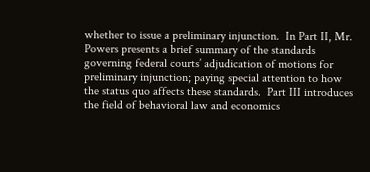whether to issue a preliminary injunction.  In Part II, Mr. Powers presents a brief summary of the standards governing federal courts’ adjudication of motions for preliminary injunction; paying special attention to how the status quo affects these standards.  Part III introduces the field of behavioral law and economics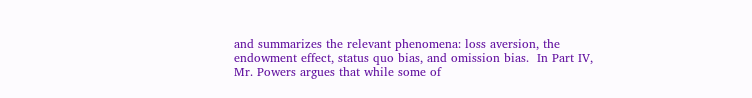and summarizes the relevant phenomena: loss aversion, the endowment effect, status quo bias, and omission bias.  In Part IV, Mr. Powers argues that while some of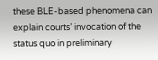these BLE-based phenomena can explain courts’ invocation of the status quo in preliminary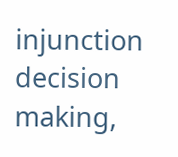injunction decision making,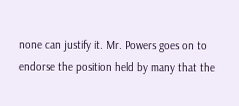none can justify it. Mr. Powers goes on to endorse the position held by many that the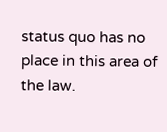status quo has no place in this area of the law.